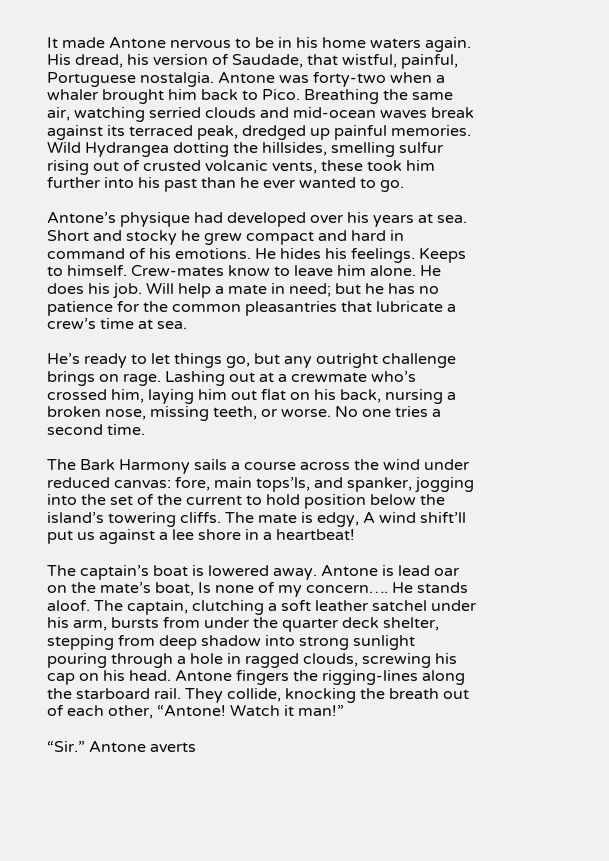It made Antone nervous to be in his home waters again. His dread, his version of Saudade, that wistful, painful, Portuguese nostalgia. Antone was forty-two when a whaler brought him back to Pico. Breathing the same air, watching serried clouds and mid-ocean waves break against its terraced peak, dredged up painful memories. Wild Hydrangea dotting the hillsides, smelling sulfur rising out of crusted volcanic vents, these took him further into his past than he ever wanted to go.

Antone’s physique had developed over his years at sea. Short and stocky he grew compact and hard in command of his emotions. He hides his feelings. Keeps to himself. Crew-mates know to leave him alone. He does his job. Will help a mate in need; but he has no patience for the common pleasantries that lubricate a crew’s time at sea.

He’s ready to let things go, but any outright challenge brings on rage. Lashing out at a crewmate who’s crossed him, laying him out flat on his back, nursing a broken nose, missing teeth, or worse. No one tries a second time.

The Bark Harmony sails a course across the wind under reduced canvas: fore, main tops’ls, and spanker, jogging into the set of the current to hold position below the island’s towering cliffs. The mate is edgy, A wind shift’ll put us against a lee shore in a heartbeat!

The captain’s boat is lowered away. Antone is lead oar on the mate’s boat, Is none of my concern…. He stands aloof. The captain, clutching a soft leather satchel under his arm, bursts from under the quarter deck shelter, stepping from deep shadow into strong sunlight pouring through a hole in ragged clouds, screwing his cap on his head. Antone fingers the rigging-lines along the starboard rail. They collide, knocking the breath out of each other, “Antone! Watch it man!”

“Sir.” Antone averts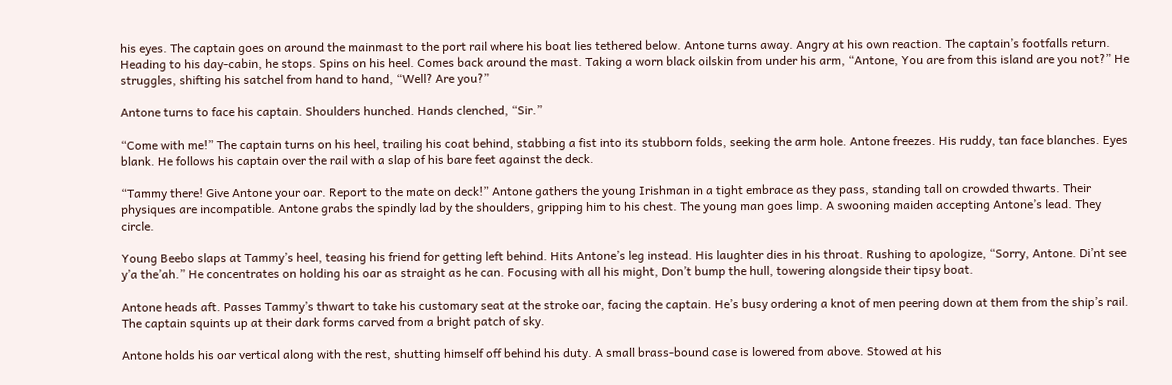his eyes. The captain goes on around the mainmast to the port rail where his boat lies tethered below. Antone turns away. Angry at his own reaction. The captain’s footfalls return. Heading to his day-cabin, he stops. Spins on his heel. Comes back around the mast. Taking a worn black oilskin from under his arm, “Antone, You are from this island are you not?” He struggles, shifting his satchel from hand to hand, “Well? Are you?”

Antone turns to face his captain. Shoulders hunched. Hands clenched, “Sir.”

“Come with me!” The captain turns on his heel, trailing his coat behind, stabbing a fist into its stubborn folds, seeking the arm hole. Antone freezes. His ruddy, tan face blanches. Eyes blank. He follows his captain over the rail with a slap of his bare feet against the deck.

“Tammy there! Give Antone your oar. Report to the mate on deck!” Antone gathers the young Irishman in a tight embrace as they pass, standing tall on crowded thwarts. Their physiques are incompatible. Antone grabs the spindly lad by the shoulders, gripping him to his chest. The young man goes limp. A swooning maiden accepting Antone’s lead. They circle.

Young Beebo slaps at Tammy’s heel, teasing his friend for getting left behind. Hits Antone’s leg instead. His laughter dies in his throat. Rushing to apologize, “Sorry, Antone. Di’nt see y’a the’ah.” He concentrates on holding his oar as straight as he can. Focusing with all his might, Don’t bump the hull, towering alongside their tipsy boat.

Antone heads aft. Passes Tammy’s thwart to take his customary seat at the stroke oar, facing the captain. He’s busy ordering a knot of men peering down at them from the ship’s rail. The captain squints up at their dark forms carved from a bright patch of sky.

Antone holds his oar vertical along with the rest, shutting himself off behind his duty. A small brass-bound case is lowered from above. Stowed at his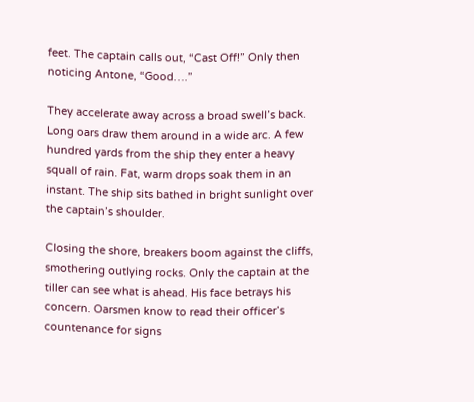feet. The captain calls out, “Cast Off!” Only then noticing Antone, “Good….”

They accelerate away across a broad swell’s back. Long oars draw them around in a wide arc. A few hundred yards from the ship they enter a heavy squall of rain. Fat, warm drops soak them in an instant. The ship sits bathed in bright sunlight over the captain’s shoulder.

Closing the shore, breakers boom against the cliffs, smothering outlying rocks. Only the captain at the tiller can see what is ahead. His face betrays his concern. Oarsmen know to read their officer’s countenance for signs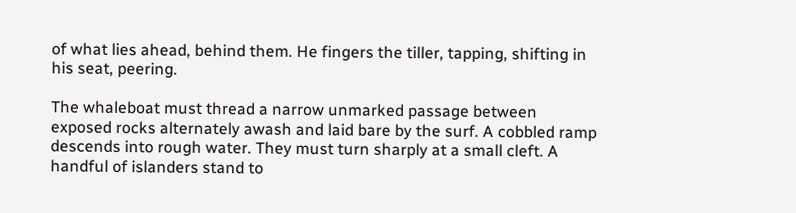of what lies ahead, behind them. He fingers the tiller, tapping, shifting in his seat, peering.

The whaleboat must thread a narrow unmarked passage between exposed rocks alternately awash and laid bare by the surf. A cobbled ramp descends into rough water. They must turn sharply at a small cleft. A handful of islanders stand to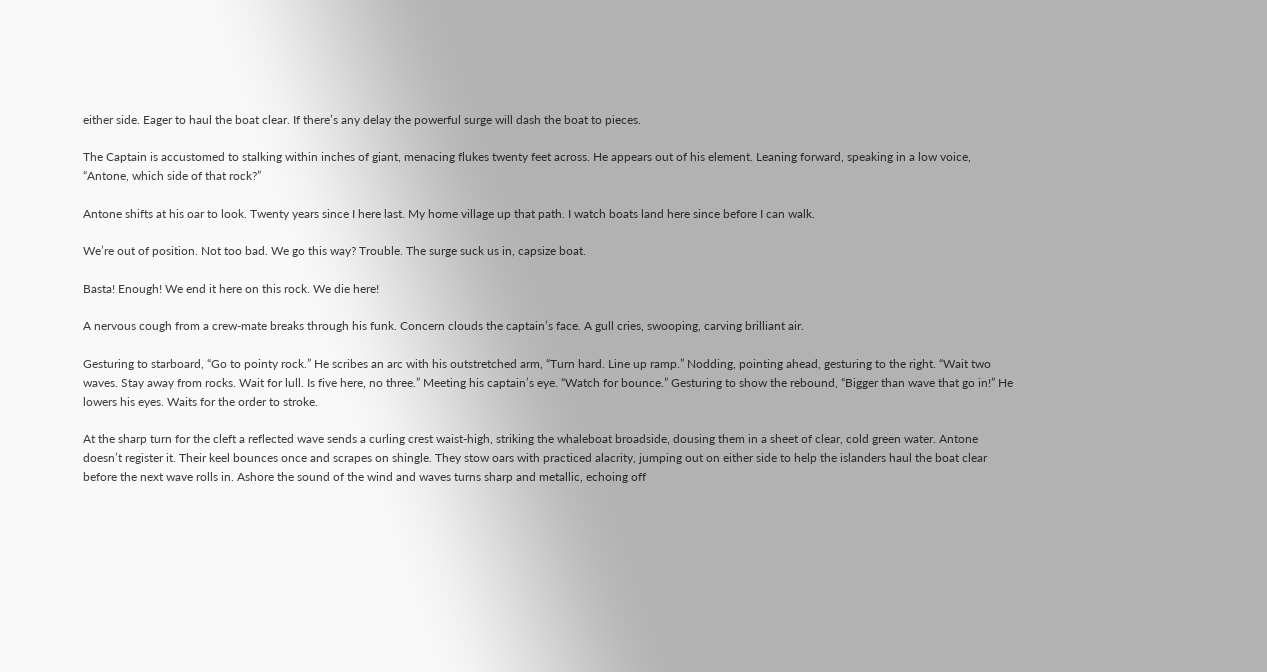either side. Eager to haul the boat clear. If there’s any delay the powerful surge will dash the boat to pieces.

The Captain is accustomed to stalking within inches of giant, menacing flukes twenty feet across. He appears out of his element. Leaning forward, speaking in a low voice, “Antone, which side of that rock?”

Antone shifts at his oar to look. Twenty years since I here last. My home village up that path. I watch boats land here since before I can walk.

We’re out of position. Not too bad. We go this way? Trouble. The surge suck us in, capsize boat.

Basta! Enough! We end it here on this rock. We die here!

A nervous cough from a crew-mate breaks through his funk. Concern clouds the captain’s face. A gull cries, swooping, carving brilliant air.

Gesturing to starboard, “Go to pointy rock.” He scribes an arc with his outstretched arm, “Turn hard. Line up ramp.” Nodding, pointing ahead, gesturing to the right. “Wait two waves. Stay away from rocks. Wait for lull. Is five here, no three.” Meeting his captain’s eye. “Watch for bounce.” Gesturing to show the rebound, “Bigger than wave that go in!” He lowers his eyes. Waits for the order to stroke.

At the sharp turn for the cleft a reflected wave sends a curling crest waist-high, striking the whaleboat broadside, dousing them in a sheet of clear, cold green water. Antone doesn’t register it. Their keel bounces once and scrapes on shingle. They stow oars with practiced alacrity, jumping out on either side to help the islanders haul the boat clear before the next wave rolls in. Ashore the sound of the wind and waves turns sharp and metallic, echoing off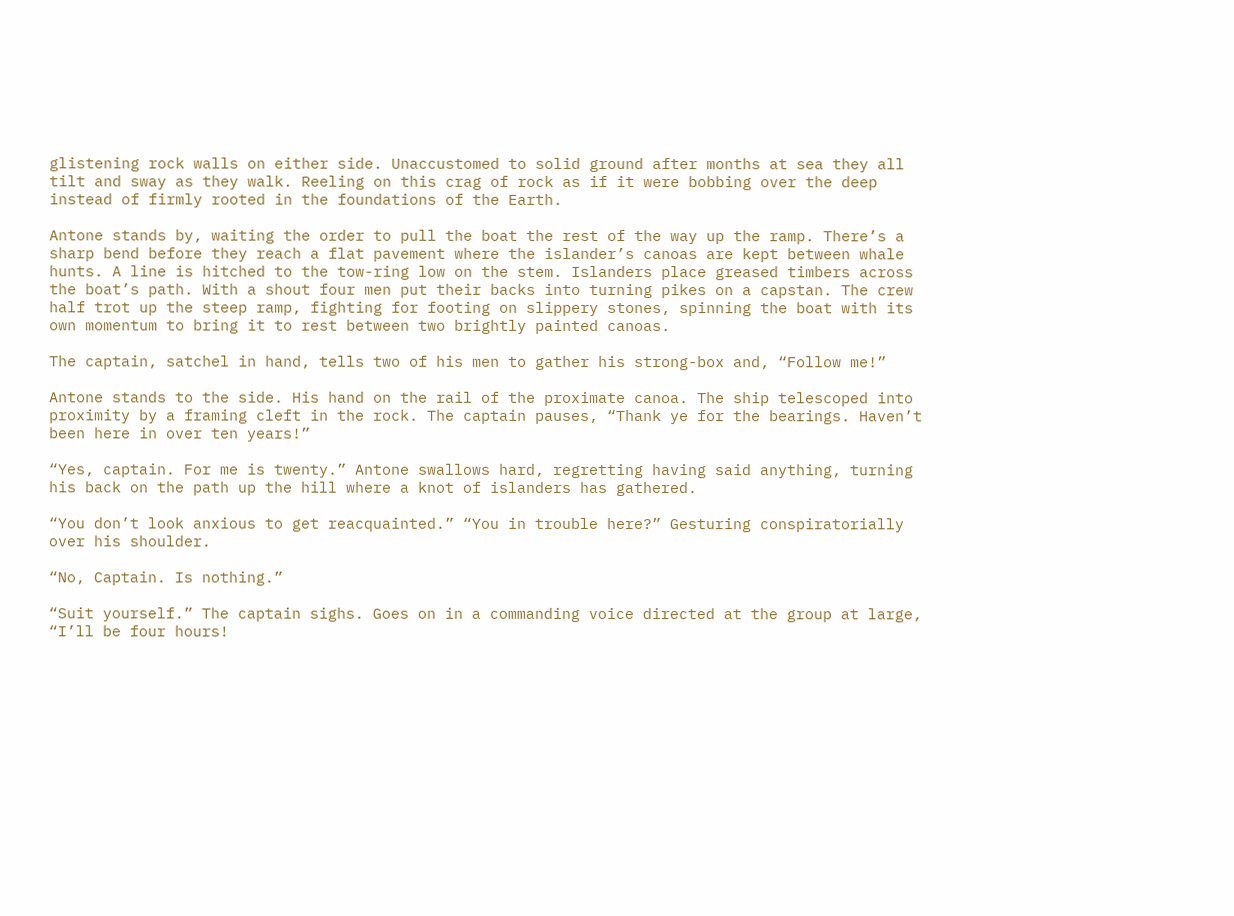glistening rock walls on either side. Unaccustomed to solid ground after months at sea they all tilt and sway as they walk. Reeling on this crag of rock as if it were bobbing over the deep instead of firmly rooted in the foundations of the Earth.

Antone stands by, waiting the order to pull the boat the rest of the way up the ramp. There’s a sharp bend before they reach a flat pavement where the islander’s canoas are kept between whale hunts. A line is hitched to the tow-ring low on the stem. Islanders place greased timbers across the boat’s path. With a shout four men put their backs into turning pikes on a capstan. The crew half trot up the steep ramp, fighting for footing on slippery stones, spinning the boat with its own momentum to bring it to rest between two brightly painted canoas.

The captain, satchel in hand, tells two of his men to gather his strong-box and, “Follow me!”

Antone stands to the side. His hand on the rail of the proximate canoa. The ship telescoped into proximity by a framing cleft in the rock. The captain pauses, “Thank ye for the bearings. Haven’t been here in over ten years!”

“Yes, captain. For me is twenty.” Antone swallows hard, regretting having said anything, turning his back on the path up the hill where a knot of islanders has gathered.

“You don’t look anxious to get reacquainted.” “You in trouble here?” Gesturing conspiratorially over his shoulder.

“No, Captain. Is nothing.”

“Suit yourself.” The captain sighs. Goes on in a commanding voice directed at the group at large, “I’ll be four hours!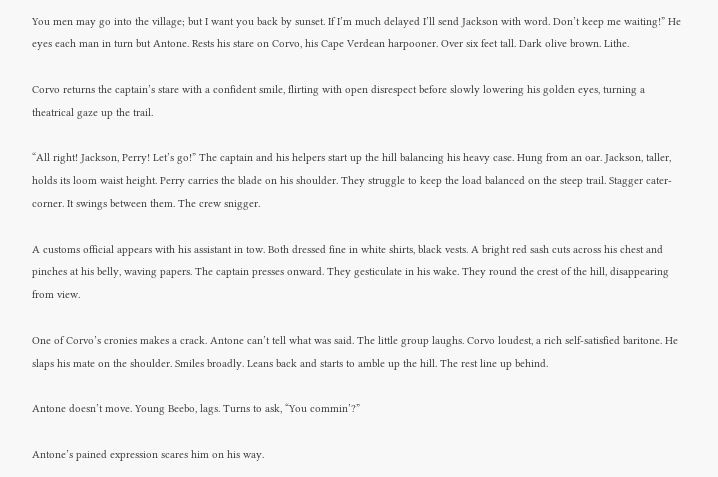You men may go into the village; but I want you back by sunset. If I’m much delayed I’ll send Jackson with word. Don’t keep me waiting!” He eyes each man in turn but Antone. Rests his stare on Corvo, his Cape Verdean harpooner. Over six feet tall. Dark olive brown. Lithe.

Corvo returns the captain’s stare with a confident smile, flirting with open disrespect before slowly lowering his golden eyes, turning a theatrical gaze up the trail.

“All right! Jackson, Perry! Let’s go!” The captain and his helpers start up the hill balancing his heavy case. Hung from an oar. Jackson, taller, holds its loom waist height. Perry carries the blade on his shoulder. They struggle to keep the load balanced on the steep trail. Stagger cater-corner. It swings between them. The crew snigger.

A customs official appears with his assistant in tow. Both dressed fine in white shirts, black vests. A bright red sash cuts across his chest and pinches at his belly, waving papers. The captain presses onward. They gesticulate in his wake. They round the crest of the hill, disappearing from view.

One of Corvo’s cronies makes a crack. Antone can’t tell what was said. The little group laughs. Corvo loudest, a rich self-satisfied baritone. He slaps his mate on the shoulder. Smiles broadly. Leans back and starts to amble up the hill. The rest line up behind.

Antone doesn’t move. Young Beebo, lags. Turns to ask, “You commin’?”

Antone’s pained expression scares him on his way.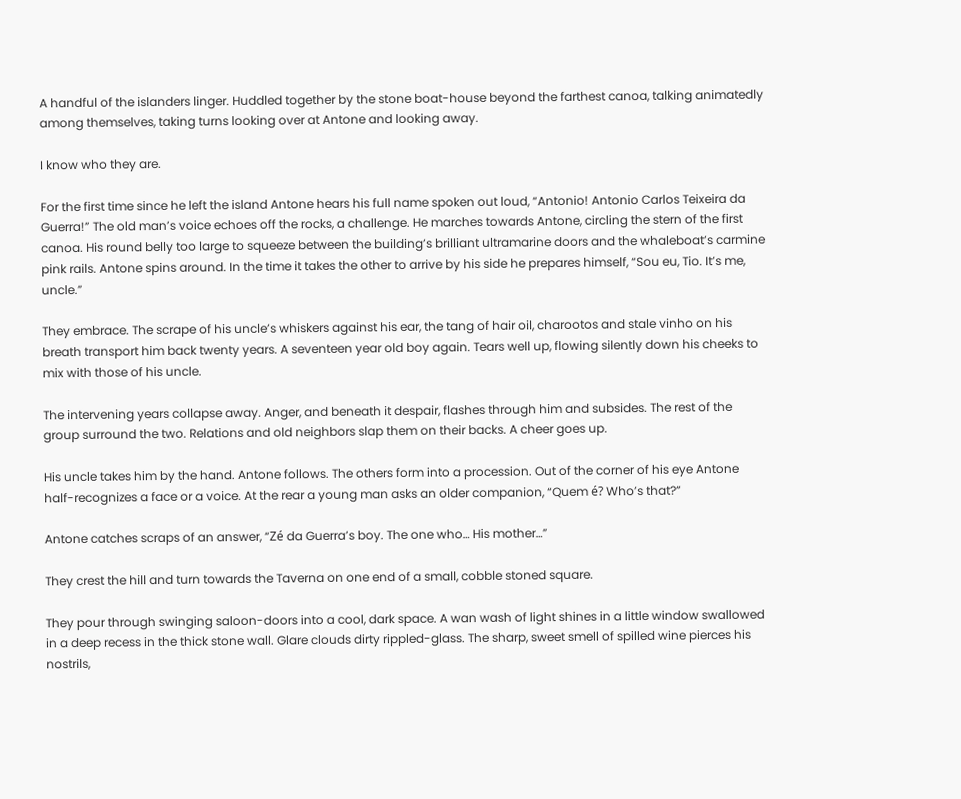A handful of the islanders linger. Huddled together by the stone boat-house beyond the farthest canoa, talking animatedly among themselves, taking turns looking over at Antone and looking away.

I know who they are.

For the first time since he left the island Antone hears his full name spoken out loud, “Antonio! Antonio Carlos Teixeira da Guerra!” The old man’s voice echoes off the rocks, a challenge. He marches towards Antone, circling the stern of the first canoa. His round belly too large to squeeze between the building’s brilliant ultramarine doors and the whaleboat’s carmine pink rails. Antone spins around. In the time it takes the other to arrive by his side he prepares himself, “Sou eu, Tio. It’s me, uncle.”

They embrace. The scrape of his uncle’s whiskers against his ear, the tang of hair oil, charootos and stale vinho on his breath transport him back twenty years. A seventeen year old boy again. Tears well up, flowing silently down his cheeks to mix with those of his uncle.

The intervening years collapse away. Anger, and beneath it despair, flashes through him and subsides. The rest of the group surround the two. Relations and old neighbors slap them on their backs. A cheer goes up.

His uncle takes him by the hand. Antone follows. The others form into a procession. Out of the corner of his eye Antone half-recognizes a face or a voice. At the rear a young man asks an older companion, “Quem é? Who’s that?”

Antone catches scraps of an answer, “Zé da Guerra’s boy. The one who… His mother…”

They crest the hill and turn towards the Taverna on one end of a small, cobble stoned square.

They pour through swinging saloon-doors into a cool, dark space. A wan wash of light shines in a little window swallowed in a deep recess in the thick stone wall. Glare clouds dirty rippled-glass. The sharp, sweet smell of spilled wine pierces his nostrils,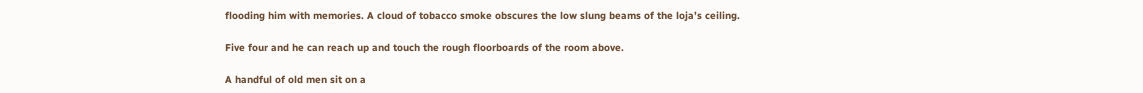flooding him with memories. A cloud of tobacco smoke obscures the low slung beams of the loja’s ceiling.

Five four and he can reach up and touch the rough floorboards of the room above.

A handful of old men sit on a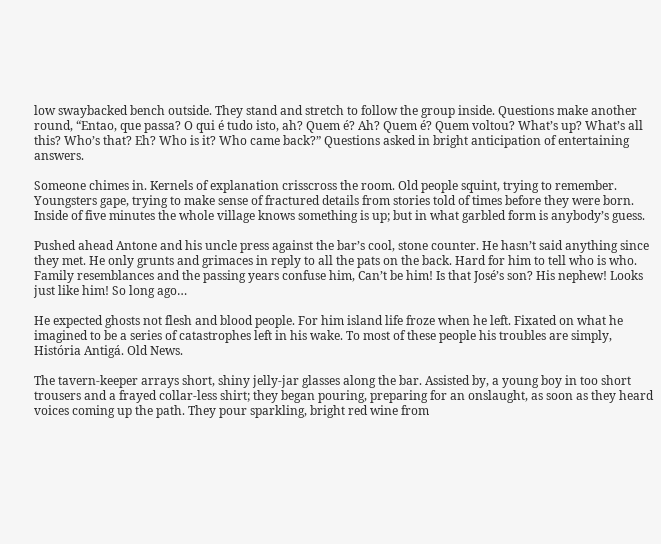low swaybacked bench outside. They stand and stretch to follow the group inside. Questions make another round, “Entao, que passa? O qui é tudo isto, ah? Quem é? Ah? Quem é? Quem voltou? What’s up? What’s all this? Who’s that? Eh? Who is it? Who came back?” Questions asked in bright anticipation of entertaining answers.

Someone chimes in. Kernels of explanation crisscross the room. Old people squint, trying to remember. Youngsters gape, trying to make sense of fractured details from stories told of times before they were born. Inside of five minutes the whole village knows something is up; but in what garbled form is anybody’s guess.

Pushed ahead Antone and his uncle press against the bar’s cool, stone counter. He hasn’t said anything since they met. He only grunts and grimaces in reply to all the pats on the back. Hard for him to tell who is who. Family resemblances and the passing years confuse him, Can’t be him! Is that José’s son? His nephew! Looks just like him! So long ago…

He expected ghosts not flesh and blood people. For him island life froze when he left. Fixated on what he imagined to be a series of catastrophes left in his wake. To most of these people his troubles are simply, História Antigá. Old News.

The tavern-keeper arrays short, shiny jelly-jar glasses along the bar. Assisted by, a young boy in too short trousers and a frayed collar-less shirt; they began pouring, preparing for an onslaught, as soon as they heard voices coming up the path. They pour sparkling, bright red wine from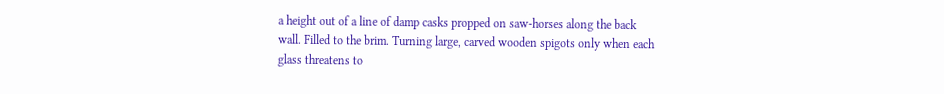a height out of a line of damp casks propped on saw-horses along the back wall. Filled to the brim. Turning large, carved wooden spigots only when each glass threatens to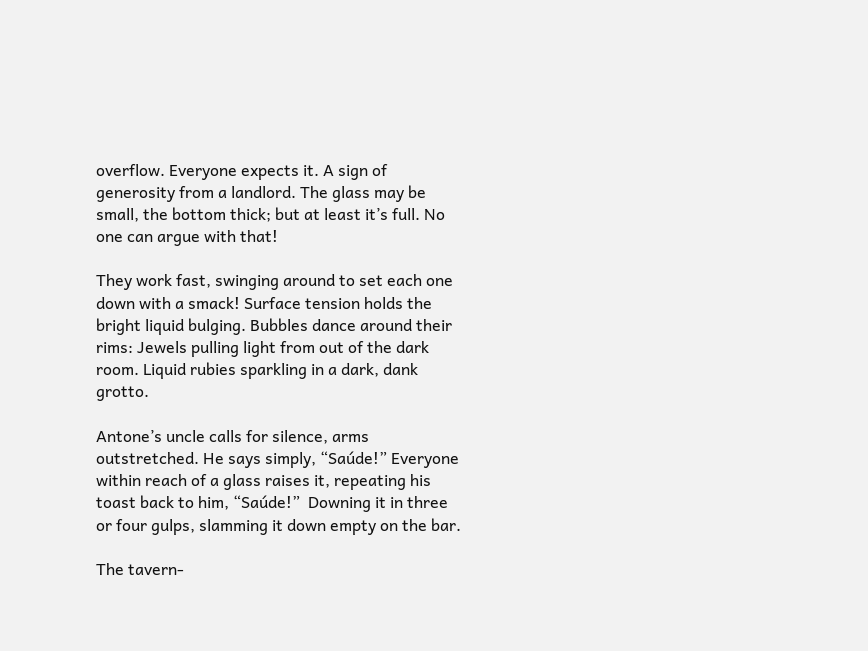overflow. Everyone expects it. A sign of generosity from a landlord. The glass may be small, the bottom thick; but at least it’s full. No one can argue with that!

They work fast, swinging around to set each one down with a smack! Surface tension holds the bright liquid bulging. Bubbles dance around their rims: Jewels pulling light from out of the dark room. Liquid rubies sparkling in a dark, dank grotto.

Antone’s uncle calls for silence, arms outstretched. He says simply, “Saúde!” Everyone within reach of a glass raises it, repeating his toast back to him, “Saúde!”  Downing it in three or four gulps, slamming it down empty on the bar.

The tavern-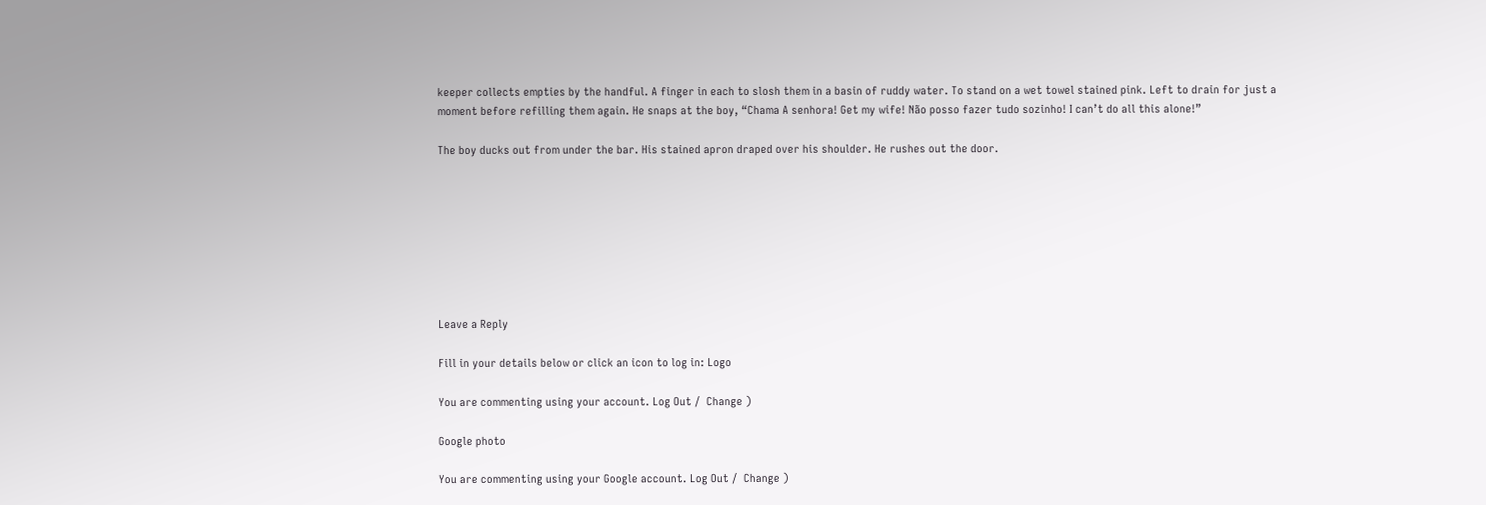keeper collects empties by the handful. A finger in each to slosh them in a basin of ruddy water. To stand on a wet towel stained pink. Left to drain for just a moment before refilling them again. He snaps at the boy, “Chama A senhora! Get my wife! Não posso fazer tudo sozinho! I can’t do all this alone!”

The boy ducks out from under the bar. His stained apron draped over his shoulder. He rushes out the door.








Leave a Reply

Fill in your details below or click an icon to log in: Logo

You are commenting using your account. Log Out /  Change )

Google photo

You are commenting using your Google account. Log Out /  Change )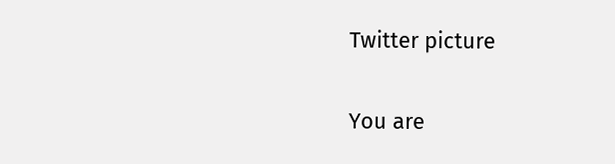Twitter picture

You are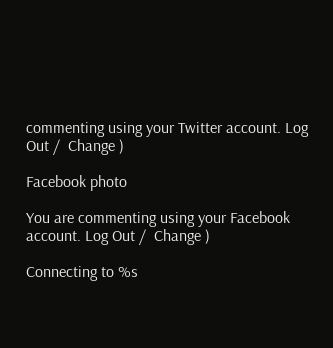commenting using your Twitter account. Log Out /  Change )

Facebook photo

You are commenting using your Facebook account. Log Out /  Change )

Connecting to %s